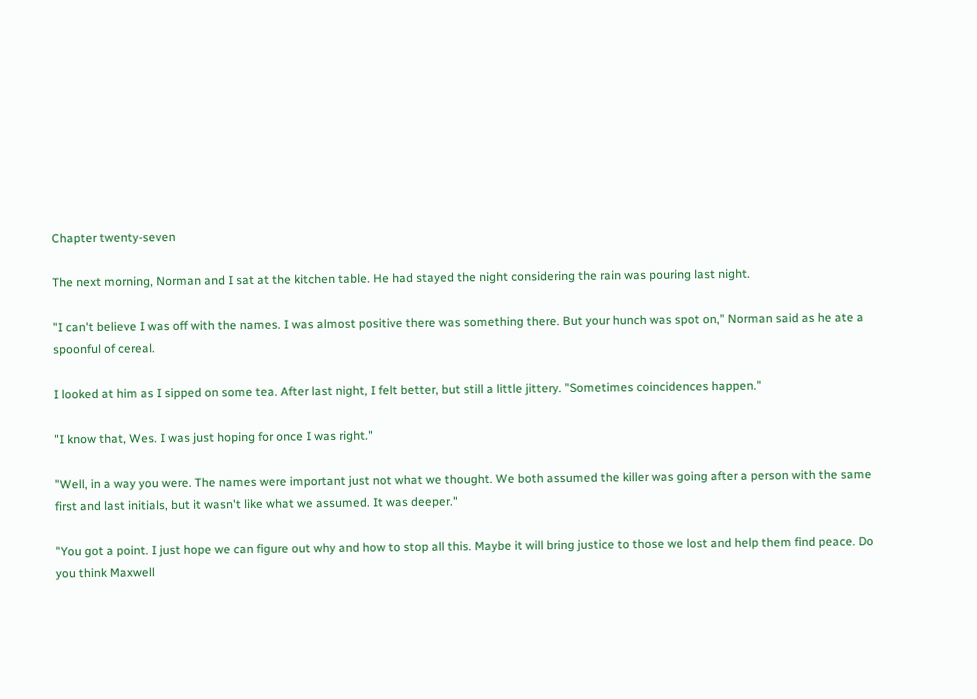Chapter twenty-seven

The next morning, Norman and I sat at the kitchen table. He had stayed the night considering the rain was pouring last night.

"I can't believe I was off with the names. I was almost positive there was something there. But your hunch was spot on," Norman said as he ate a spoonful of cereal.

I looked at him as I sipped on some tea. After last night, I felt better, but still a little jittery. "Sometimes coincidences happen."

"I know that, Wes. I was just hoping for once I was right."

"Well, in a way you were. The names were important just not what we thought. We both assumed the killer was going after a person with the same first and last initials, but it wasn't like what we assumed. It was deeper."

"You got a point. I just hope we can figure out why and how to stop all this. Maybe it will bring justice to those we lost and help them find peace. Do you think Maxwell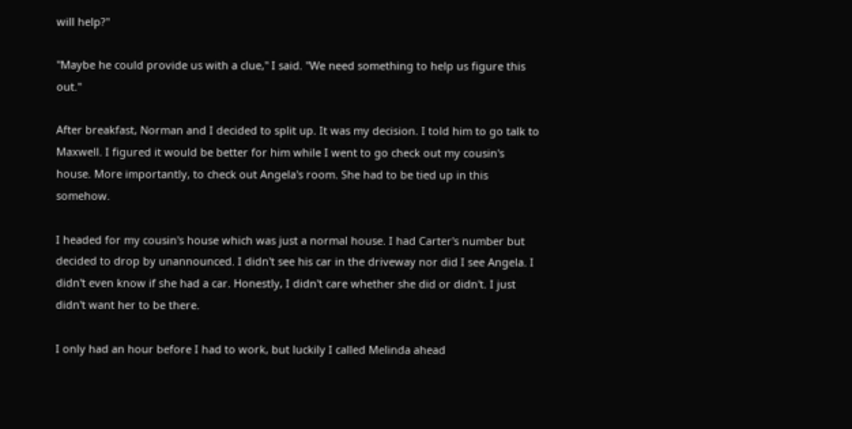will help?"

"Maybe he could provide us with a clue," I said. "We need something to help us figure this out."

After breakfast, Norman and I decided to split up. It was my decision. I told him to go talk to Maxwell. I figured it would be better for him while I went to go check out my cousin's house. More importantly, to check out Angela's room. She had to be tied up in this somehow.

I headed for my cousin's house which was just a normal house. I had Carter's number but decided to drop by unannounced. I didn't see his car in the driveway nor did I see Angela. I didn't even know if she had a car. Honestly, I didn't care whether she did or didn't. I just didn't want her to be there.

I only had an hour before I had to work, but luckily I called Melinda ahead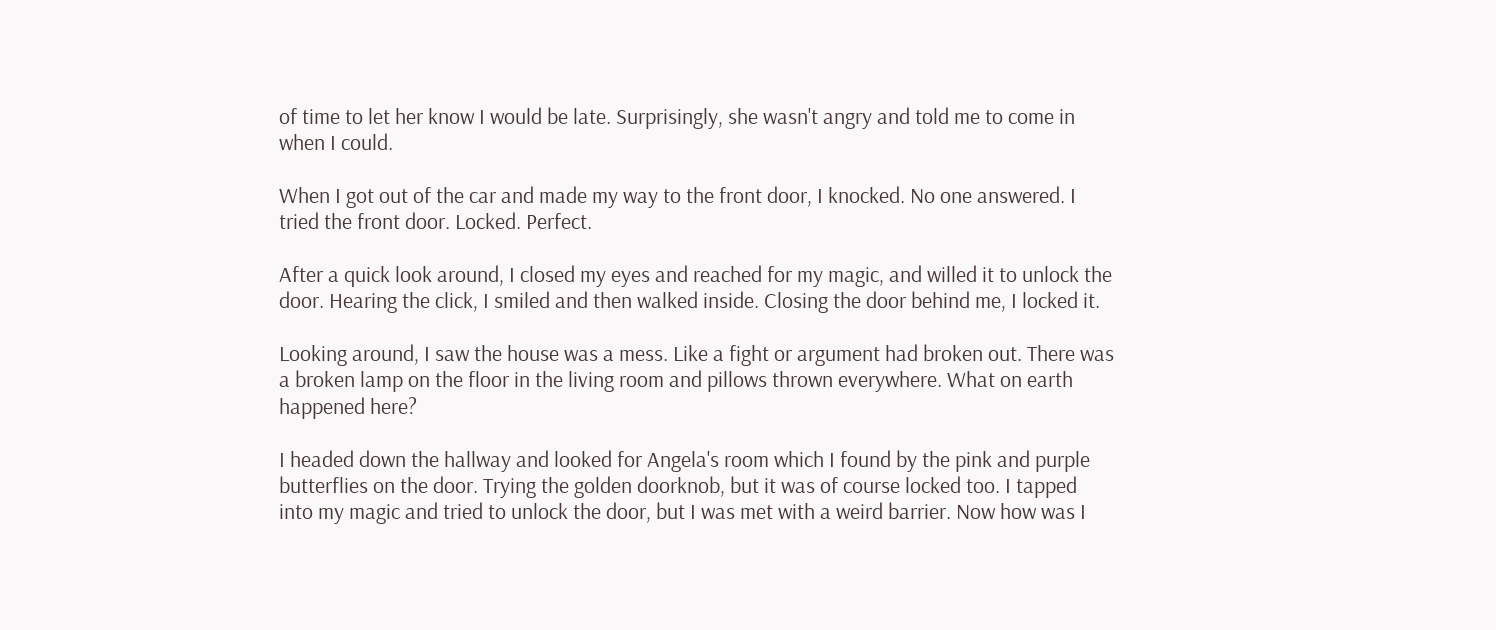of time to let her know I would be late. Surprisingly, she wasn't angry and told me to come in when I could.

When I got out of the car and made my way to the front door, I knocked. No one answered. I tried the front door. Locked. Perfect.

After a quick look around, I closed my eyes and reached for my magic, and willed it to unlock the door. Hearing the click, I smiled and then walked inside. Closing the door behind me, I locked it.

Looking around, I saw the house was a mess. Like a fight or argument had broken out. There was a broken lamp on the floor in the living room and pillows thrown everywhere. What on earth happened here?

I headed down the hallway and looked for Angela's room which I found by the pink and purple butterflies on the door. Trying the golden doorknob, but it was of course locked too. I tapped into my magic and tried to unlock the door, but I was met with a weird barrier. Now how was I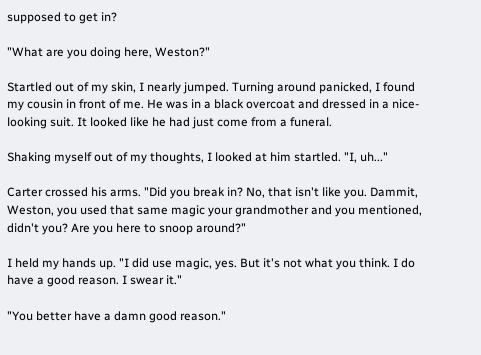supposed to get in?

"What are you doing here, Weston?"

Startled out of my skin, I nearly jumped. Turning around panicked, I found my cousin in front of me. He was in a black overcoat and dressed in a nice-looking suit. It looked like he had just come from a funeral.

Shaking myself out of my thoughts, I looked at him startled. "I, uh..."

Carter crossed his arms. "Did you break in? No, that isn't like you. Dammit, Weston, you used that same magic your grandmother and you mentioned, didn't you? Are you here to snoop around?"

I held my hands up. "I did use magic, yes. But it's not what you think. I do have a good reason. I swear it."

"You better have a damn good reason."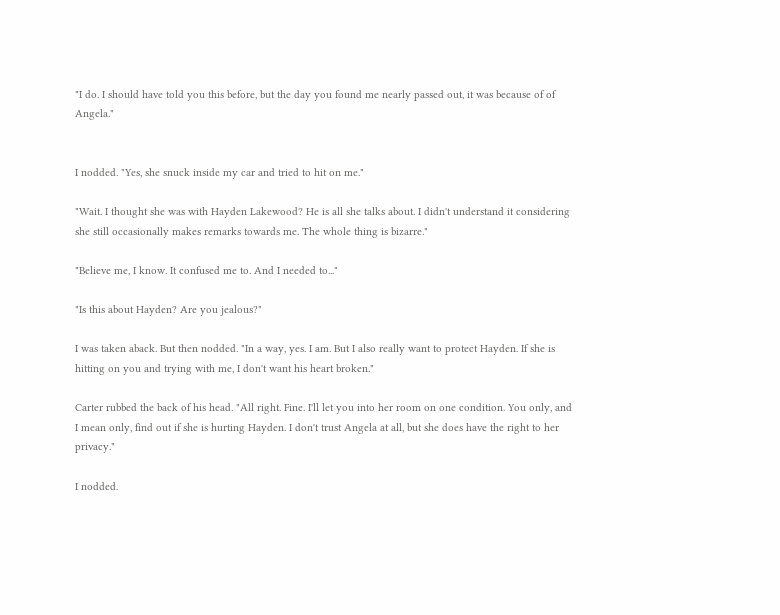"I do. I should have told you this before, but the day you found me nearly passed out, it was because of of Angela."


I nodded. "Yes, she snuck inside my car and tried to hit on me."

"Wait. I thought she was with Hayden Lakewood? He is all she talks about. I didn't understand it considering she still occasionally makes remarks towards me. The whole thing is bizarre."

"Believe me, I know. It confused me to. And I needed to..."

"Is this about Hayden? Are you jealous?"

I was taken aback. But then nodded. "In a way, yes. I am. But I also really want to protect Hayden. If she is hitting on you and trying with me, I don't want his heart broken."

Carter rubbed the back of his head. "All right. Fine. I'll let you into her room on one condition. You only, and I mean only, find out if she is hurting Hayden. I don't trust Angela at all, but she does have the right to her privacy."

I nodded.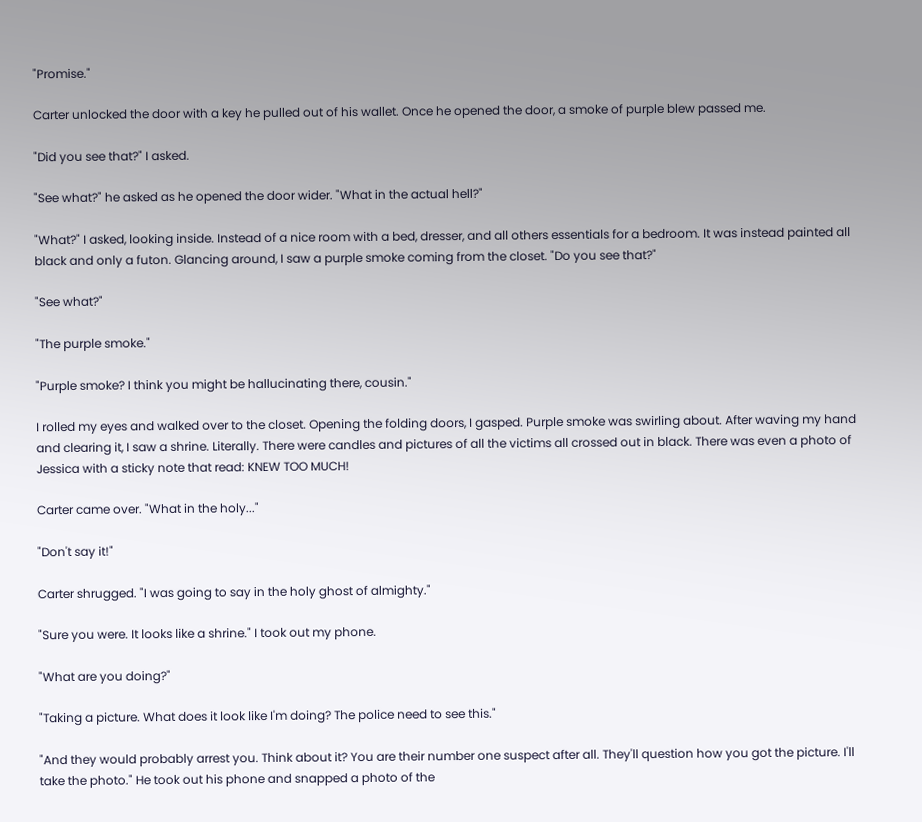"Promise."

Carter unlocked the door with a key he pulled out of his wallet. Once he opened the door, a smoke of purple blew passed me.

"Did you see that?" I asked.

"See what?" he asked as he opened the door wider. "What in the actual hell?"

"What?" I asked, looking inside. Instead of a nice room with a bed, dresser, and all others essentials for a bedroom. It was instead painted all black and only a futon. Glancing around, I saw a purple smoke coming from the closet. "Do you see that?"

"See what?"

"The purple smoke."

"Purple smoke? I think you might be hallucinating there, cousin."

I rolled my eyes and walked over to the closet. Opening the folding doors, I gasped. Purple smoke was swirling about. After waving my hand and clearing it, I saw a shrine. Literally. There were candles and pictures of all the victims all crossed out in black. There was even a photo of Jessica with a sticky note that read: KNEW TOO MUCH!

Carter came over. "What in the holy..."

"Don't say it!"

Carter shrugged. "I was going to say in the holy ghost of almighty."

"Sure you were. It looks like a shrine." I took out my phone.

"What are you doing?"

"Taking a picture. What does it look like I'm doing? The police need to see this."

"And they would probably arrest you. Think about it? You are their number one suspect after all. They'll question how you got the picture. I'll take the photo." He took out his phone and snapped a photo of the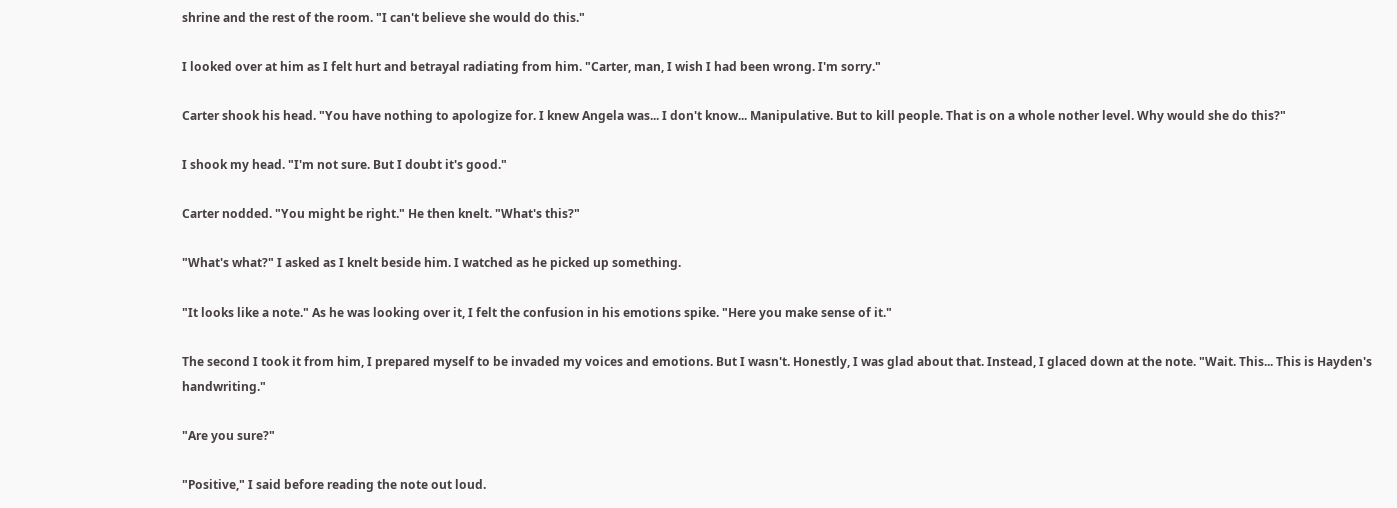shrine and the rest of the room. "I can't believe she would do this."

I looked over at him as I felt hurt and betrayal radiating from him. "Carter, man, I wish I had been wrong. I'm sorry."

Carter shook his head. "You have nothing to apologize for. I knew Angela was... I don't know... Manipulative. But to kill people. That is on a whole nother level. Why would she do this?"

I shook my head. "I'm not sure. But I doubt it's good."

Carter nodded. "You might be right." He then knelt. "What's this?"

"What's what?" I asked as I knelt beside him. I watched as he picked up something.

"It looks like a note." As he was looking over it, I felt the confusion in his emotions spike. "Here you make sense of it."

The second I took it from him, I prepared myself to be invaded my voices and emotions. But I wasn't. Honestly, I was glad about that. Instead, I glaced down at the note. "Wait. This... This is Hayden's handwriting."

"Are you sure?"

"Positive," I said before reading the note out loud.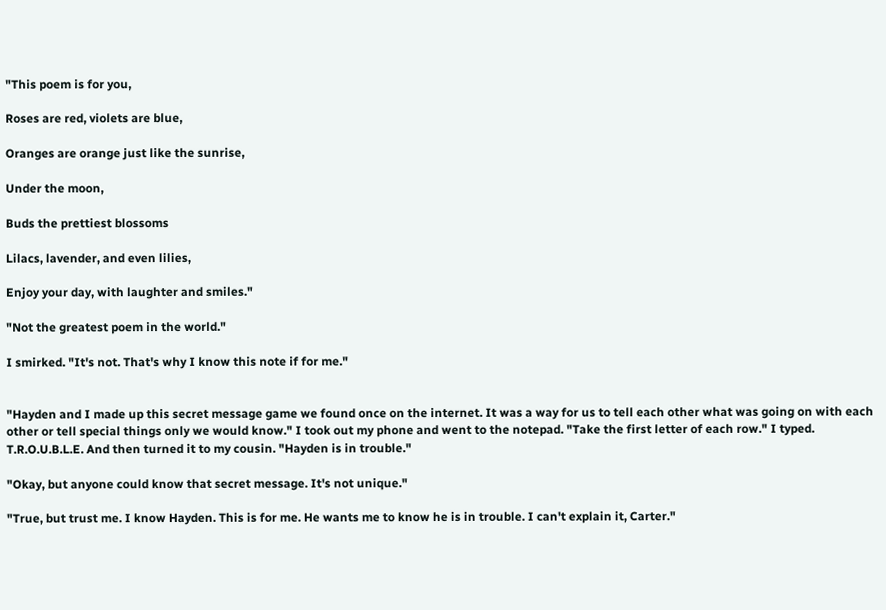"This poem is for you,

Roses are red, violets are blue,

Oranges are orange just like the sunrise,

Under the moon,

Buds the prettiest blossoms

Lilacs, lavender, and even lilies,

Enjoy your day, with laughter and smiles."

"Not the greatest poem in the world."

I smirked. "It's not. That's why I know this note if for me."


"Hayden and I made up this secret message game we found once on the internet. It was a way for us to tell each other what was going on with each other or tell special things only we would know." I took out my phone and went to the notepad. "Take the first letter of each row." I typed. T.R.O.U.B.L.E. And then turned it to my cousin. "Hayden is in trouble."

"Okay, but anyone could know that secret message. It's not unique."

"True, but trust me. I know Hayden. This is for me. He wants me to know he is in trouble. I can't explain it, Carter."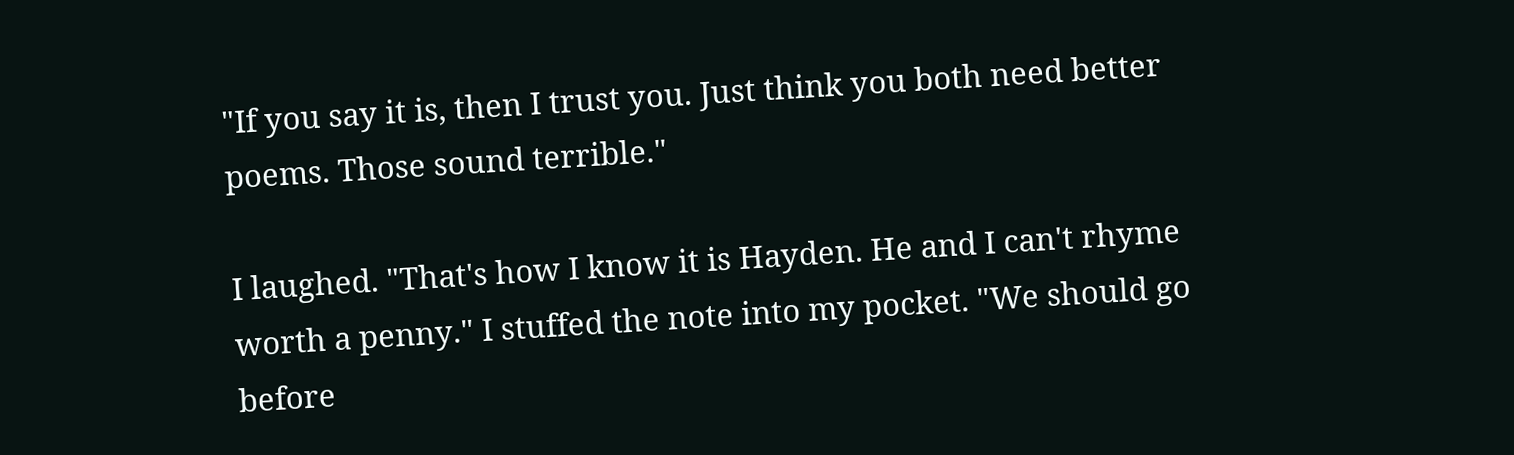"If you say it is, then I trust you. Just think you both need better poems. Those sound terrible."

I laughed. "That's how I know it is Hayden. He and I can't rhyme worth a penny." I stuffed the note into my pocket. "We should go before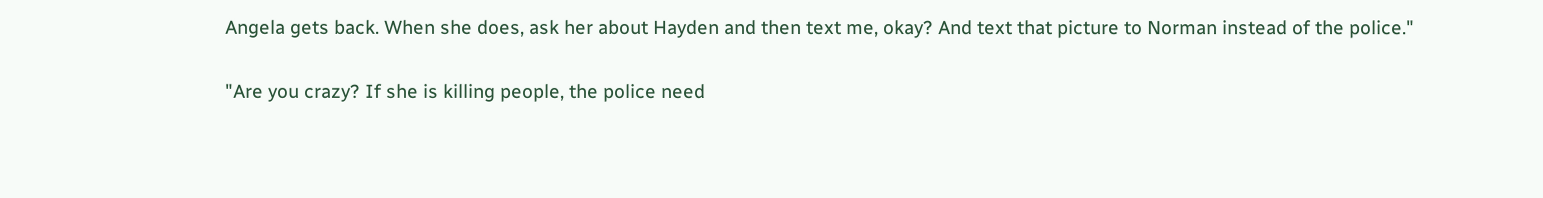Angela gets back. When she does, ask her about Hayden and then text me, okay? And text that picture to Norman instead of the police."

"Are you crazy? If she is killing people, the police need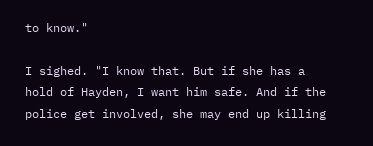to know."

I sighed. "I know that. But if she has a hold of Hayden, I want him safe. And if the police get involved, she may end up killing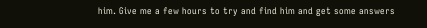him. Give me a few hours to try and find him and get some answers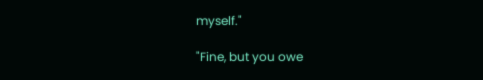myself."

"Fine, but you owe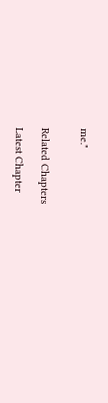me."


Related Chapters

Latest Chapter